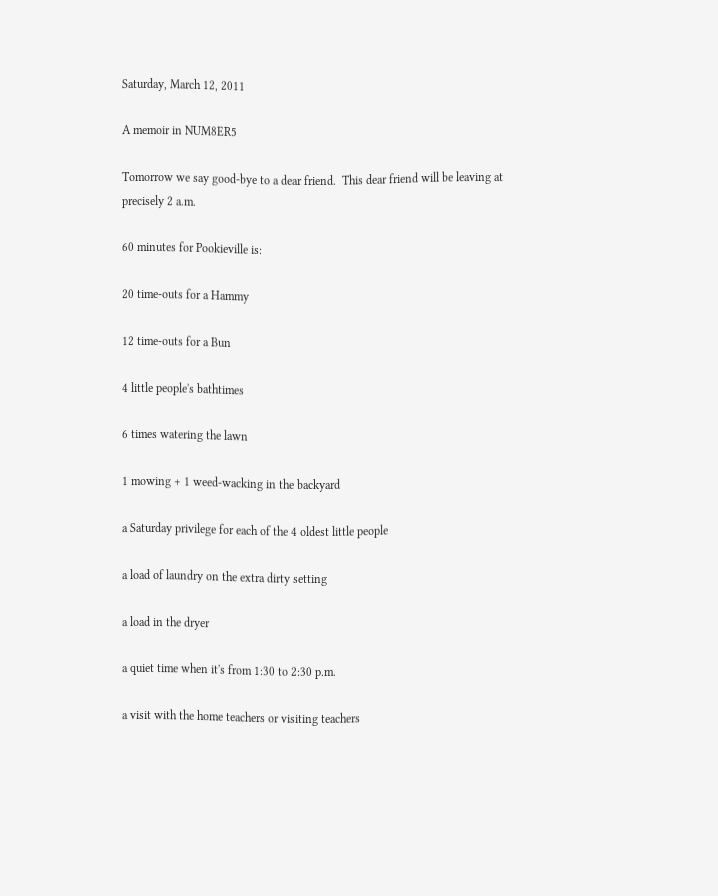Saturday, March 12, 2011

A memoir in NUM8ER5

Tomorrow we say good-bye to a dear friend.  This dear friend will be leaving at precisely 2 a.m.

60 minutes for Pookieville is:

20 time-outs for a Hammy

12 time-outs for a Bun

4 little people's bathtimes

6 times watering the lawn

1 mowing + 1 weed-wacking in the backyard

a Saturday privilege for each of the 4 oldest little people

a load of laundry on the extra dirty setting

a load in the dryer

a quiet time when it's from 1:30 to 2:30 p.m.

a visit with the home teachers or visiting teachers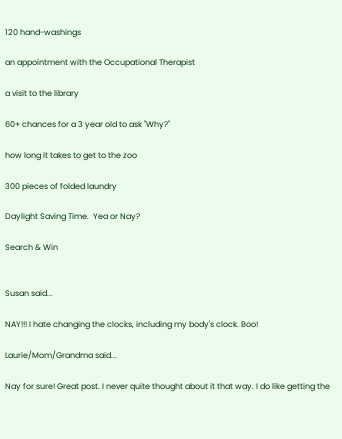120 hand-washings

an appointment with the Occupational Therapist

a visit to the library

60+ chances for a 3 year old to ask "Why?"

how long it takes to get to the zoo

300 pieces of folded laundry

Daylight Saving Time.  Yea or Nay?

Search & Win


Susan said...

NAY!!! I hate changing the clocks, including my body's clock. Boo!

Laurie/Mom/Grandma said...

Nay for sure! Great post. I never quite thought about it that way. I do like getting the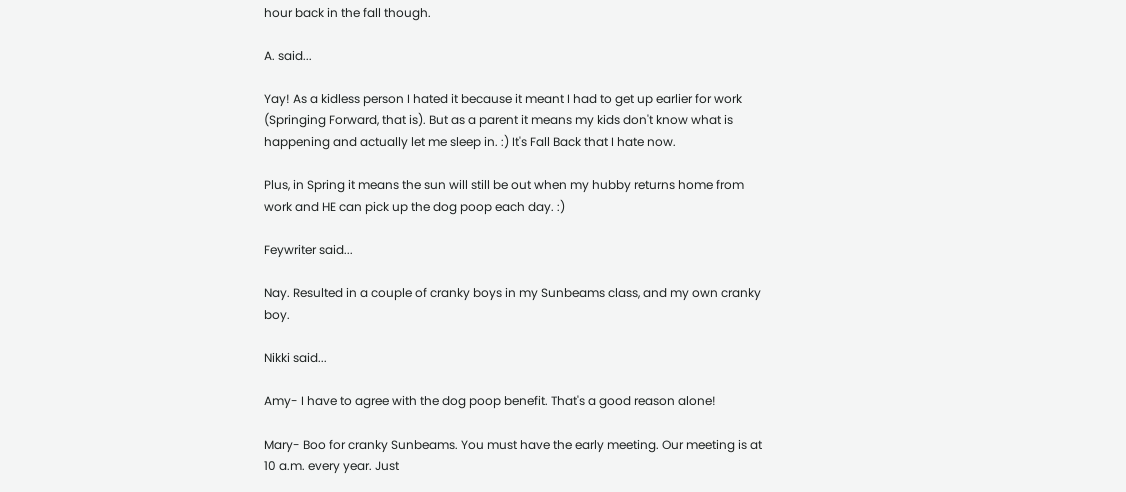hour back in the fall though.

A. said...

Yay! As a kidless person I hated it because it meant I had to get up earlier for work (Springing Forward, that is). But as a parent it means my kids don't know what is happening and actually let me sleep in. :) It's Fall Back that I hate now.

Plus, in Spring it means the sun will still be out when my hubby returns home from work and HE can pick up the dog poop each day. :)

Feywriter said...

Nay. Resulted in a couple of cranky boys in my Sunbeams class, and my own cranky boy.

Nikki said...

Amy- I have to agree with the dog poop benefit. That's a good reason alone!

Mary- Boo for cranky Sunbeams. You must have the early meeting. Our meeting is at 10 a.m. every year. Just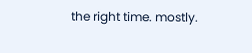the right time. mostly.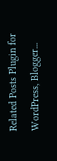Related Posts Plugin for WordPress, Blogger...